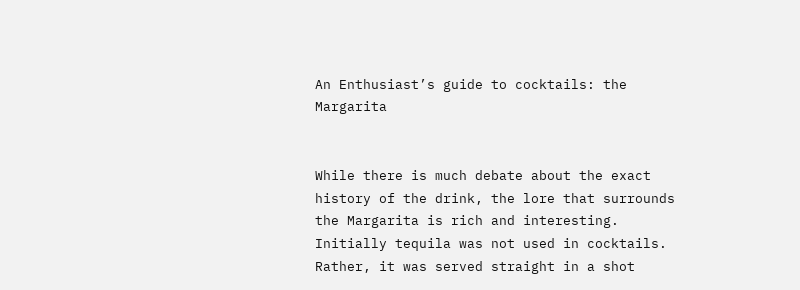An Enthusiast’s guide to cocktails: the Margarita


While there is much debate about the exact history of the drink, the lore that surrounds the Margarita is rich and interesting. Initially tequila was not used in cocktails. Rather, it was served straight in a shot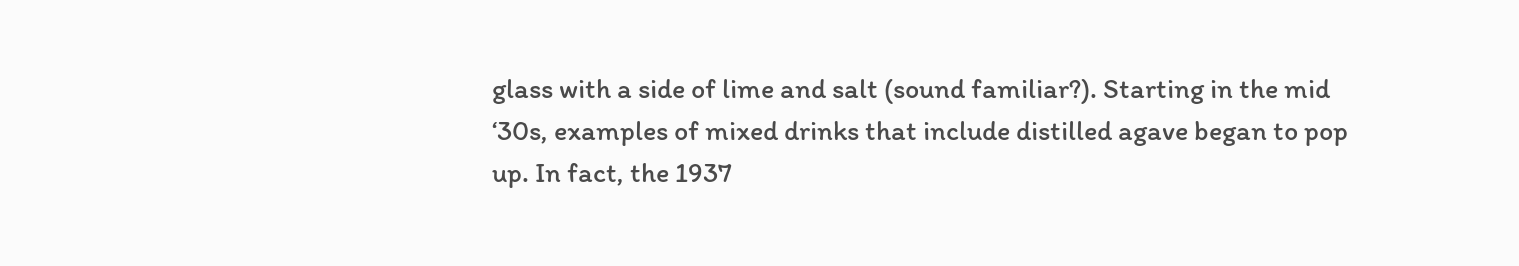glass with a side of lime and salt (sound familiar?). Starting in the mid ‘30s, examples of mixed drinks that include distilled agave began to pop up. In fact, the 1937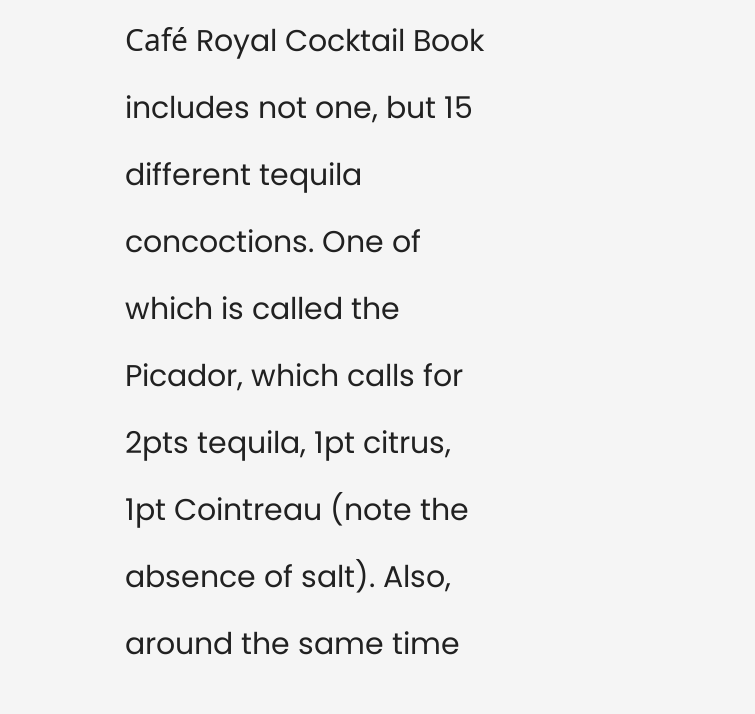Café Royal Cocktail Book includes not one, but 15 different tequila concoctions. One of which is called the Picador, which calls for 2pts tequila, 1pt citrus, 1pt Cointreau (note the absence of salt). Also, around the same time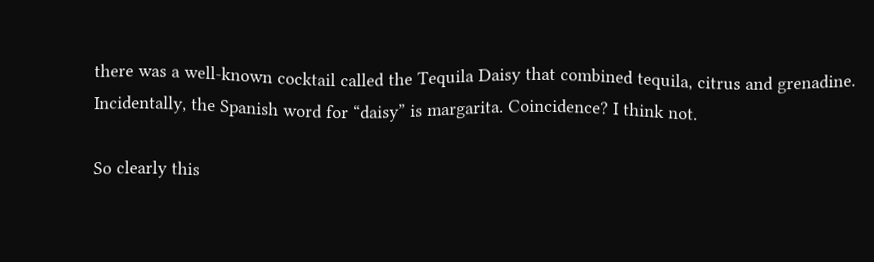there was a well-known cocktail called the Tequila Daisy that combined tequila, citrus and grenadine. Incidentally, the Spanish word for “daisy” is margarita. Coincidence? I think not.

So clearly this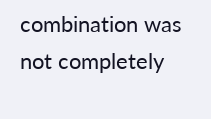combination was not completely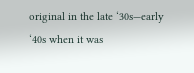original in the late ‘30s—early ‘40s when it was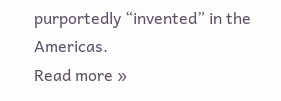purportedly “invented” in the Americas.
Read more »